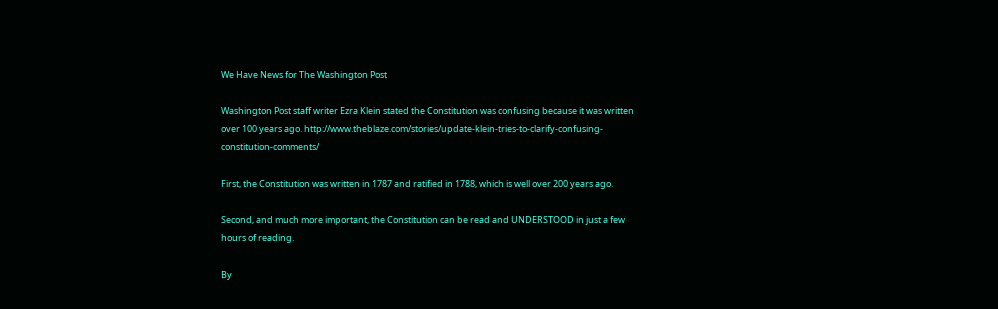We Have News for The Washington Post

Washington Post staff writer Ezra Klein stated the Constitution was confusing because it was written over 100 years ago. http://www.theblaze.com/stories/update-klein-tries-to-clarify-confusing-constitution-comments/

First, the Constitution was written in 1787 and ratified in 1788, which is well over 200 years ago.

Second, and much more important, the Constitution can be read and UNDERSTOOD in just a few hours of reading.

By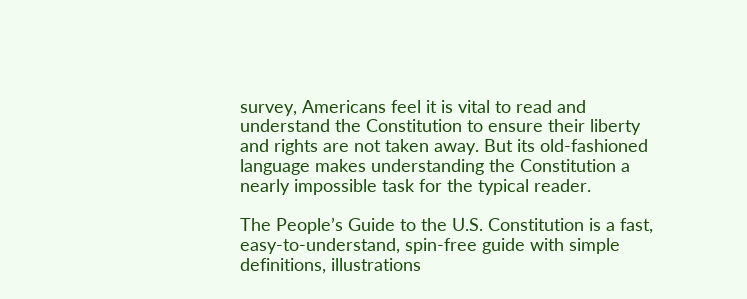survey, Americans feel it is vital to read and understand the Constitution to ensure their liberty and rights are not taken away. But its old-fashioned language makes understanding the Constitution a nearly impossible task for the typical reader.

The People’s Guide to the U.S. Constitution is a fast, easy-to-understand, spin-free guide with simple definitions, illustrations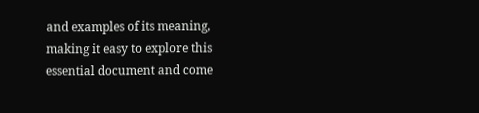and examples of its meaning, making it easy to explore this essential document and come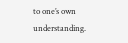to one’s own understanding.